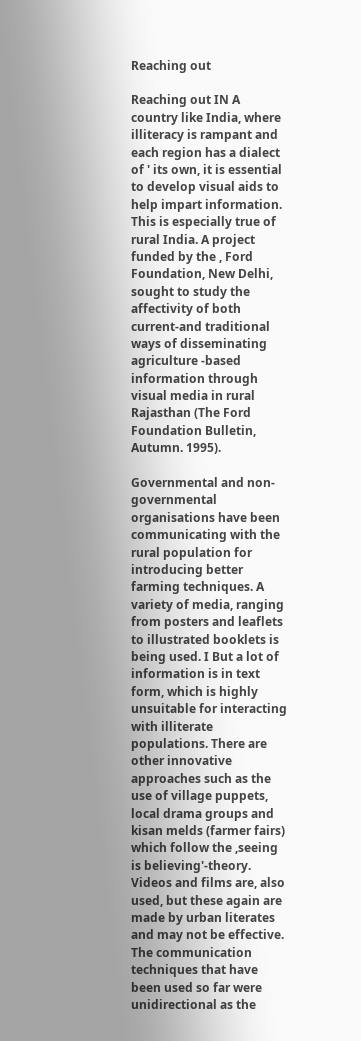Reaching out

Reaching out IN A country like India, where illiteracy is rampant and each region has a dialect of ' its own, it is essential to develop visual aids to help impart information. This is especially true of rural India. A project funded by the , Ford Foundation, New Delhi, sought to study the affectivity of both current-and traditional ways of disseminating agriculture -based information through visual media in rural Rajasthan (The Ford Foundation Bulletin, Autumn. 1995).

Governmental and non-governmental organisations have been communicating with the rural population for introducing better farming techniques. A variety of media, ranging from posters and leaflets to illustrated booklets is being used. I But a lot of information is in text form, which is highly unsuitable for interacting with illiterate populations. There are other innovative approaches such as the use of village puppets, local drama groups and kisan melds (farmer fairs) which follow the ,seeing is believing'-theory. Videos and films are, also used, but these again are made by urban literates and may not be effective. The communication techniques that have been used so far were unidirectional as the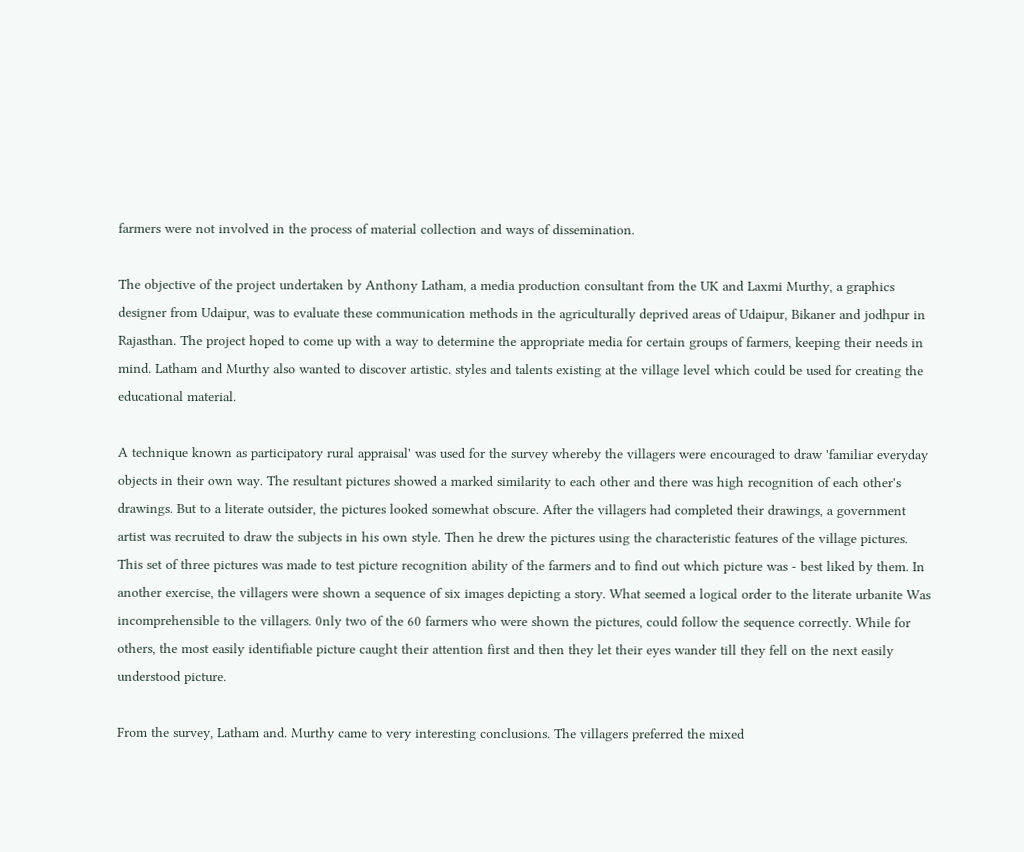farmers were not involved in the process of material collection and ways of dissemination.

The objective of the project undertaken by Anthony Latham, a media production consultant from the UK and Laxmi Murthy, a graphics designer from Udaipur, was to evaluate these communication methods in the agriculturally deprived areas of Udaipur, Bikaner and jodhpur in Rajasthan. The project hoped to come up with a way to determine the appropriate media for certain groups of farmers, keeping their needs in mind. Latham and Murthy also wanted to discover artistic. styles and talents existing at the village level which could be used for creating the educational material.

A technique known as participatory rural appraisal' was used for the survey whereby the villagers were encouraged to draw 'familiar everyday objects in their own way. The resultant pictures showed a marked similarity to each other and there was high recognition of each other's drawings. But to a literate outsider, the pictures looked somewhat obscure. After the villagers had completed their drawings, a government artist was recruited to draw the subjects in his own style. Then he drew the pictures using the characteristic features of the village pictures. This set of three pictures was made to test picture recognition ability of the farmers and to find out which picture was - best liked by them. In another exercise, the villagers were shown a sequence of six images depicting a story. What seemed a logical order to the literate urbanite Was incomprehensible to the villagers. 0nly two of the 60 farmers who were shown the pictures, could follow the sequence correctly. While for others, the most easily identifiable picture caught their attention first and then they let their eyes wander till they fell on the next easily understood picture.

From the survey, Latham and. Murthy came to very interesting conclusions. The villagers preferred the mixed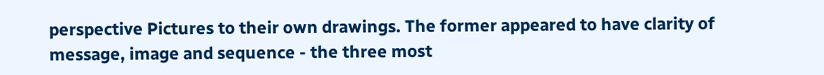perspective Pictures to their own drawings. The former appeared to have clarity of message, image and sequence - the three most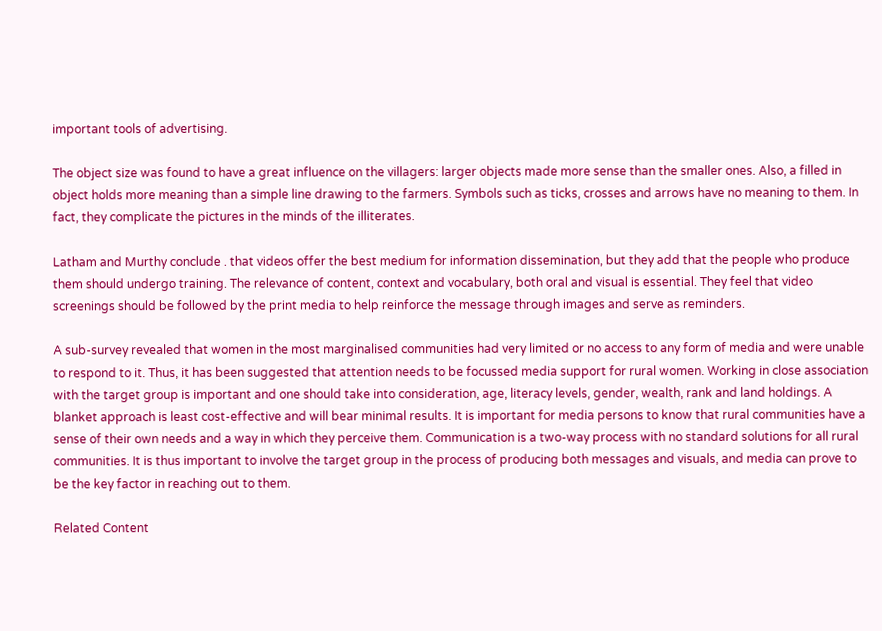important tools of advertising.

The object size was found to have a great influence on the villagers: larger objects made more sense than the smaller ones. Also, a filled in object holds more meaning than a simple line drawing to the farmers. Symbols such as ticks, crosses and arrows have no meaning to them. In fact, they complicate the pictures in the minds of the illiterates.

Latham and Murthy conclude . that videos offer the best medium for information dissemination, but they add that the people who produce them should undergo training. The relevance of content, context and vocabulary, both oral and visual is essential. They feel that video screenings should be followed by the print media to help reinforce the message through images and serve as reminders.

A sub-survey revealed that women in the most marginalised communities had very limited or no access to any form of media and were unable to respond to it. Thus, it has been suggested that attention needs to be focussed media support for rural women. Working in close association with the target group is important and one should take into consideration, age, literacy levels, gender, wealth, rank and land holdings. A blanket approach is least cost-effective and will bear minimal results. It is important for media persons to know that rural communities have a sense of their own needs and a way in which they perceive them. Communication is a two-way process with no standard solutions for all rural communities. It is thus important to involve the target group in the process of producing both messages and visuals, and media can prove to be the key factor in reaching out to them.

Related Content